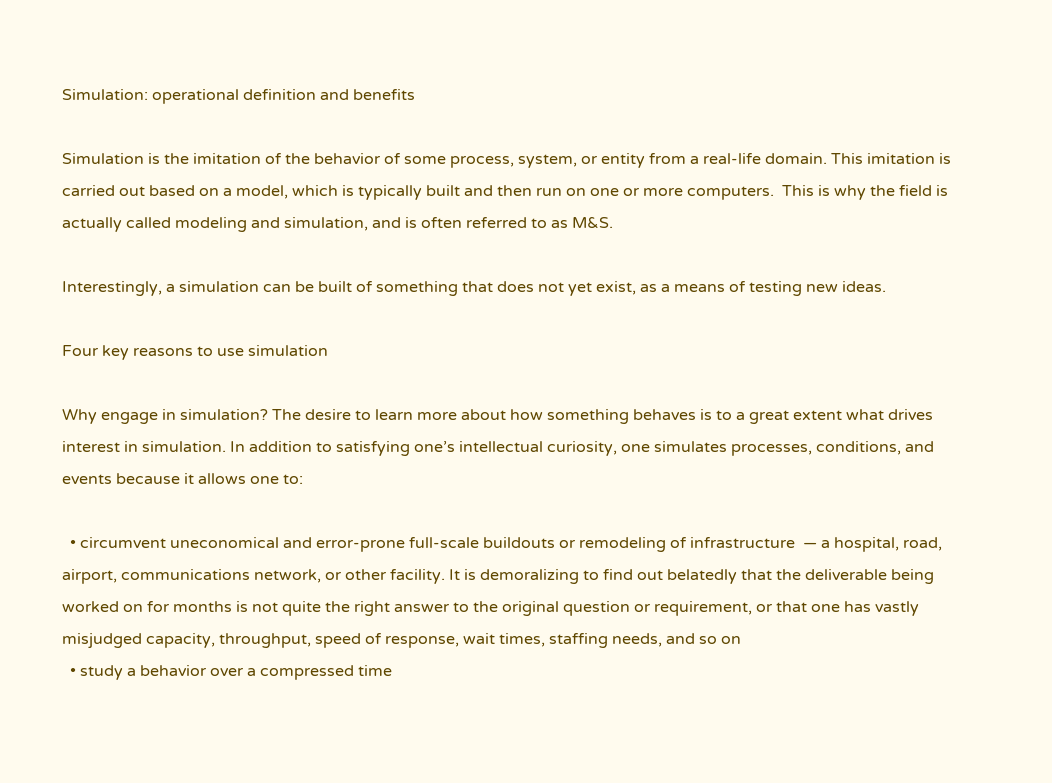Simulation: operational definition and benefits

Simulation is the imitation of the behavior of some process, system, or entity from a real-life domain. This imitation is carried out based on a model, which is typically built and then run on one or more computers.  This is why the field is actually called modeling and simulation, and is often referred to as M&S.

Interestingly, a simulation can be built of something that does not yet exist, as a means of testing new ideas.

Four key reasons to use simulation

Why engage in simulation? The desire to learn more about how something behaves is to a great extent what drives interest in simulation. In addition to satisfying one’s intellectual curiosity, one simulates processes, conditions, and events because it allows one to:

  • circumvent uneconomical and error-prone full-scale buildouts or remodeling of infrastructure  — a hospital, road, airport, communications network, or other facility. It is demoralizing to find out belatedly that the deliverable being worked on for months is not quite the right answer to the original question or requirement, or that one has vastly misjudged capacity, throughput, speed of response, wait times, staffing needs, and so on
  • study a behavior over a compressed time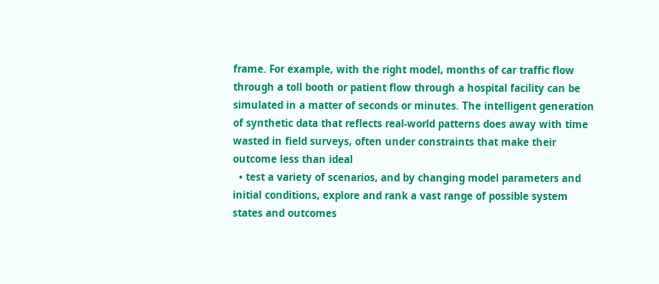frame. For example, with the right model, months of car traffic flow through a toll booth or patient flow through a hospital facility can be simulated in a matter of seconds or minutes. The intelligent generation of synthetic data that reflects real-world patterns does away with time wasted in field surveys, often under constraints that make their outcome less than ideal
  • test a variety of scenarios, and by changing model parameters and initial conditions, explore and rank a vast range of possible system states and outcomes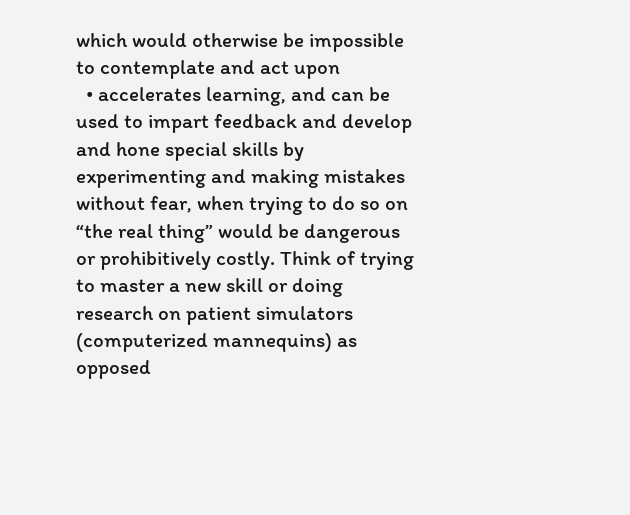which would otherwise be impossible to contemplate and act upon
  • accelerates learning, and can be used to impart feedback and develop and hone special skills by experimenting and making mistakes without fear, when trying to do so on “the real thing” would be dangerous or prohibitively costly. Think of trying to master a new skill or doing research on patient simulators (computerized mannequins) as opposed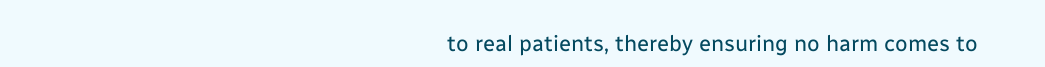to real patients, thereby ensuring no harm comes to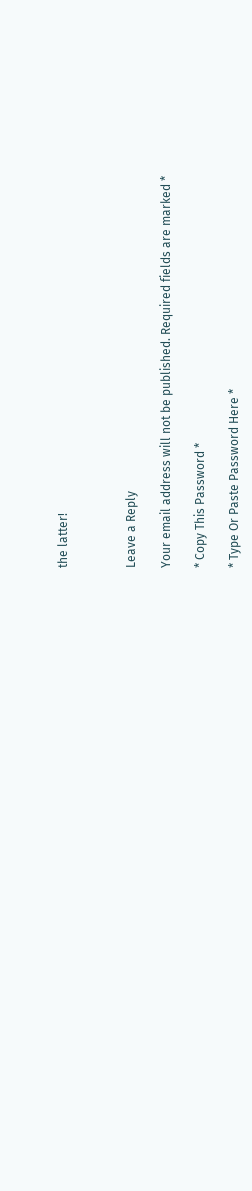the latter!



Leave a Reply

Your email address will not be published. Required fields are marked *

* Copy This Password *

* Type Or Paste Password Here *